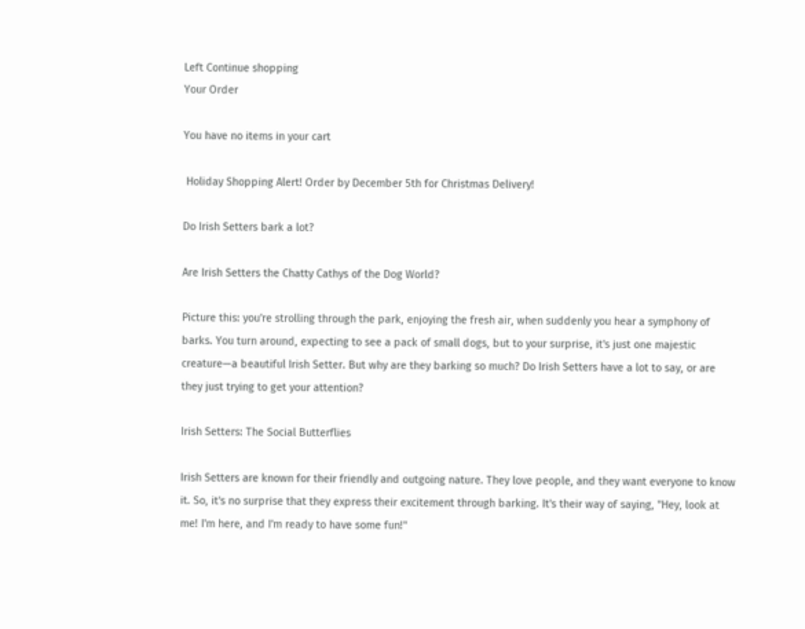Left Continue shopping
Your Order

You have no items in your cart

 Holiday Shopping Alert! Order by December 5th for Christmas Delivery!

Do Irish Setters bark a lot?

Are Irish Setters the Chatty Cathys of the Dog World?

Picture this: you're strolling through the park, enjoying the fresh air, when suddenly you hear a symphony of barks. You turn around, expecting to see a pack of small dogs, but to your surprise, it's just one majestic creature—a beautiful Irish Setter. But why are they barking so much? Do Irish Setters have a lot to say, or are they just trying to get your attention?

Irish Setters: The Social Butterflies

Irish Setters are known for their friendly and outgoing nature. They love people, and they want everyone to know it. So, it's no surprise that they express their excitement through barking. It's their way of saying, "Hey, look at me! I'm here, and I'm ready to have some fun!"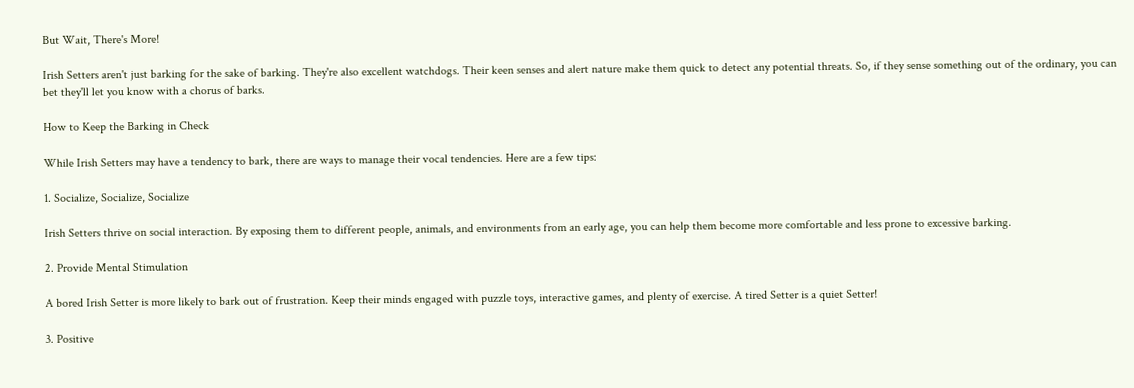But Wait, There's More!

Irish Setters aren't just barking for the sake of barking. They're also excellent watchdogs. Their keen senses and alert nature make them quick to detect any potential threats. So, if they sense something out of the ordinary, you can bet they'll let you know with a chorus of barks.

How to Keep the Barking in Check

While Irish Setters may have a tendency to bark, there are ways to manage their vocal tendencies. Here are a few tips:

1. Socialize, Socialize, Socialize

Irish Setters thrive on social interaction. By exposing them to different people, animals, and environments from an early age, you can help them become more comfortable and less prone to excessive barking.

2. Provide Mental Stimulation

A bored Irish Setter is more likely to bark out of frustration. Keep their minds engaged with puzzle toys, interactive games, and plenty of exercise. A tired Setter is a quiet Setter!

3. Positive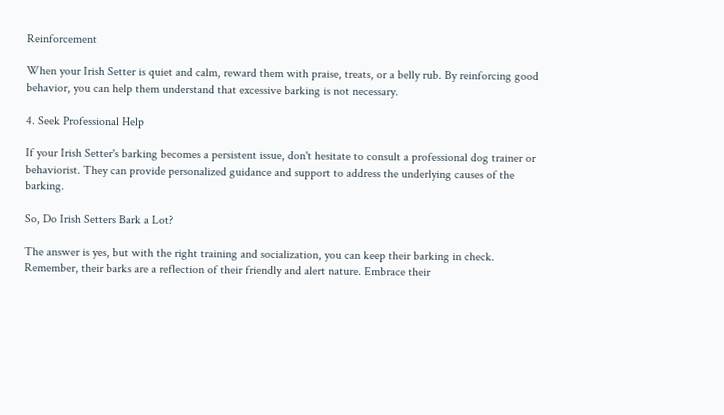Reinforcement

When your Irish Setter is quiet and calm, reward them with praise, treats, or a belly rub. By reinforcing good behavior, you can help them understand that excessive barking is not necessary.

4. Seek Professional Help

If your Irish Setter's barking becomes a persistent issue, don't hesitate to consult a professional dog trainer or behaviorist. They can provide personalized guidance and support to address the underlying causes of the barking.

So, Do Irish Setters Bark a Lot?

The answer is yes, but with the right training and socialization, you can keep their barking in check. Remember, their barks are a reflection of their friendly and alert nature. Embrace their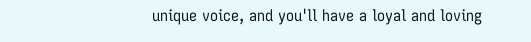unique voice, and you'll have a loyal and loving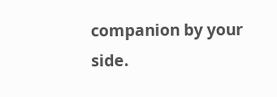companion by your side.